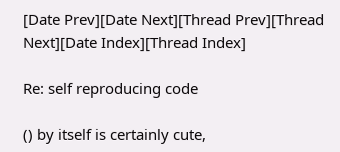[Date Prev][Date Next][Thread Prev][Thread Next][Date Index][Thread Index]

Re: self reproducing code

() by itself is certainly cute,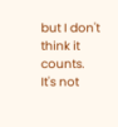but I don't think it counts.
It's not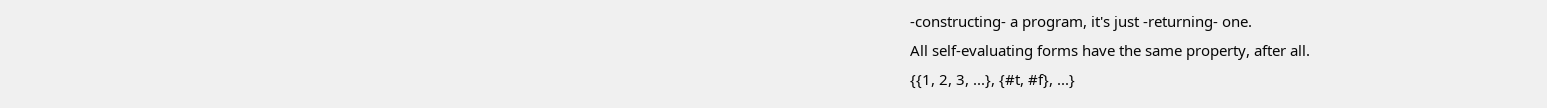-constructing- a program, it's just -returning- one.
All self-evaluating forms have the same property, after all.
{{1, 2, 3, ...}, {#t, #f}, ...}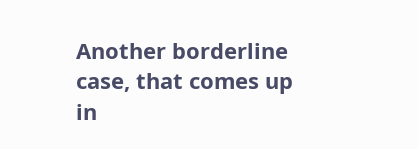Another borderline case, that comes up in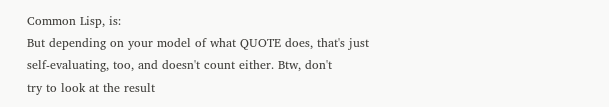Common Lisp, is:
But depending on your model of what QUOTE does, that's just
self-evaluating, too, and doesn't count either. Btw, don't
try to look at the result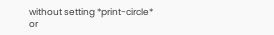without setting *print-circle* or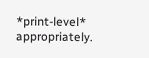*print-level* appropriately.